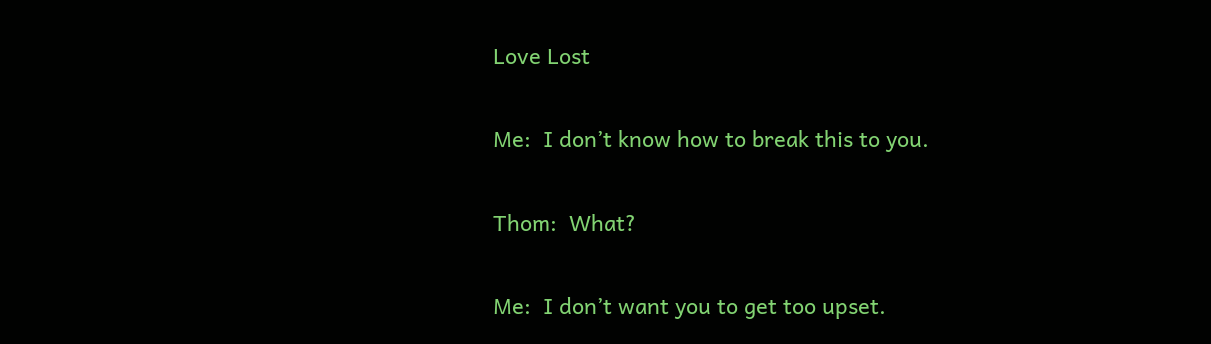Love Lost

Me:  I don’t know how to break this to you.

Thom:  What?

Me:  I don’t want you to get too upset.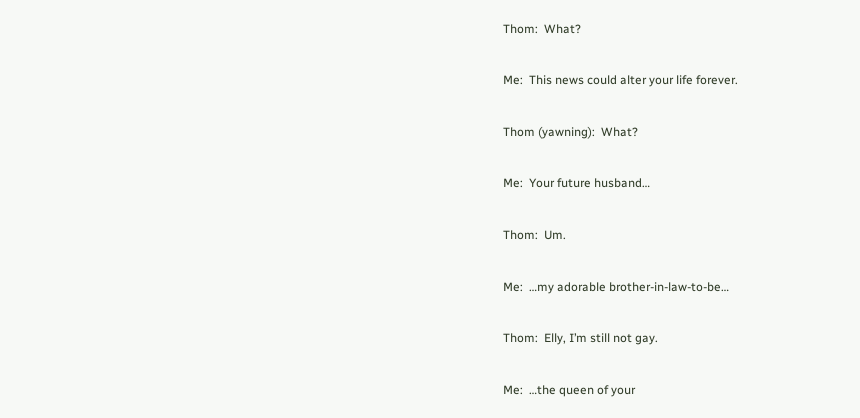Thom:  What?

Me:  This news could alter your life forever.

Thom (yawning):  What?

Me:  Your future husband…

Thom:  Um.

Me:  …my adorable brother-in-law-to-be…

Thom:  Elly, I’m still not gay.

Me:  …the queen of your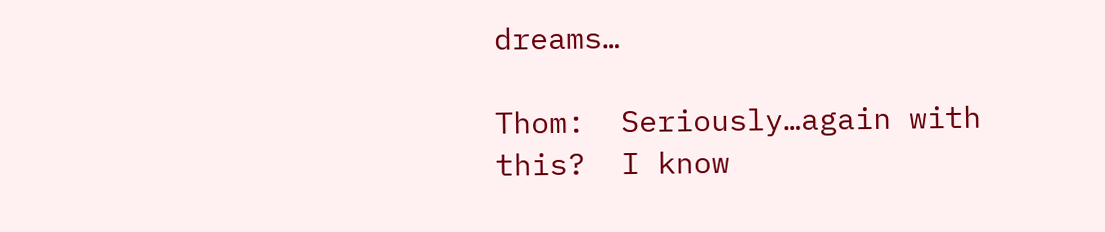dreams…

Thom:  Seriously…again with this?  I know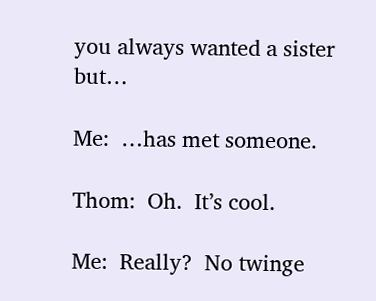you always wanted a sister but…

Me:  …has met someone.

Thom:  Oh.  It’s cool.

Me:  Really?  No twinge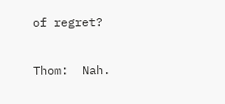of regret?

Thom:  Nah.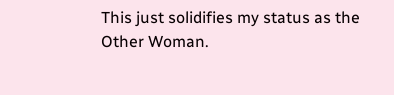This just solidifies my status as the Other Woman.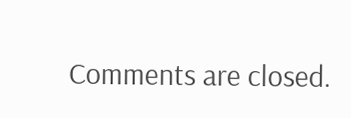Comments are closed.